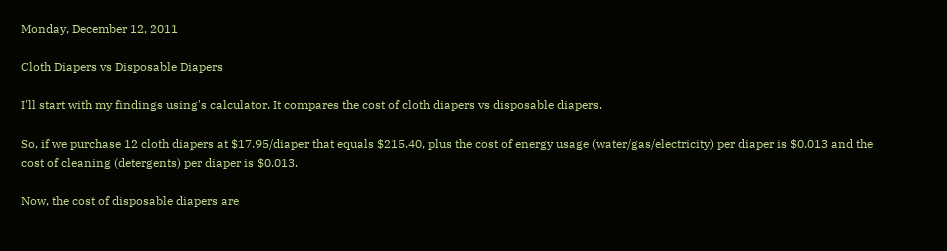Monday, December 12, 2011

Cloth Diapers vs Disposable Diapers

I'll start with my findings using's calculator. It compares the cost of cloth diapers vs disposable diapers.

So, if we purchase 12 cloth diapers at $17.95/diaper that equals $215.40, plus the cost of energy usage (water/gas/electricity) per diaper is $0.013 and the cost of cleaning (detergents) per diaper is $0.013.

Now, the cost of disposable diapers are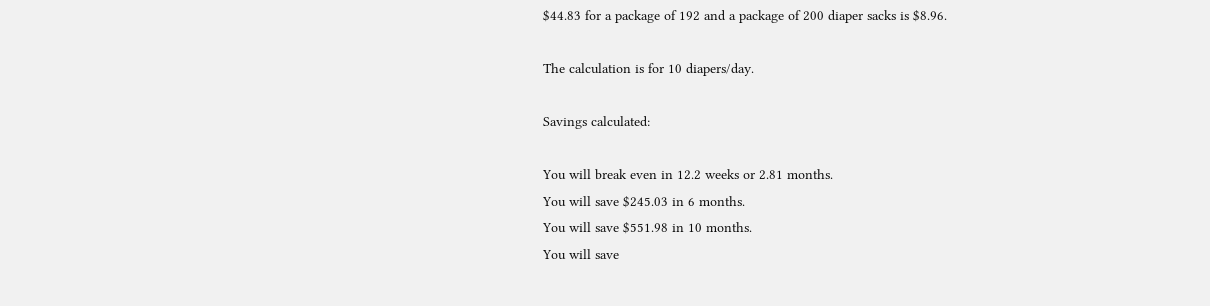$44.83 for a package of 192 and a package of 200 diaper sacks is $8.96.

The calculation is for 10 diapers/day.

Savings calculated:

You will break even in 12.2 weeks or 2.81 months.
You will save $245.03 in 6 months.
You will save $551.98 in 10 months.
You will save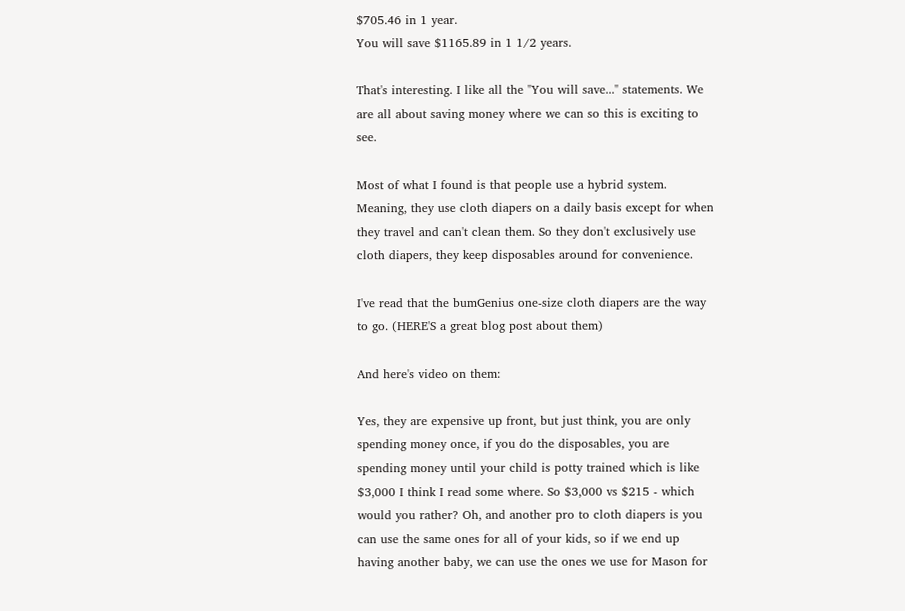$705.46 in 1 year.
You will save $1165.89 in 1 1/2 years.

That's interesting. I like all the "You will save..." statements. We are all about saving money where we can so this is exciting to see.

Most of what I found is that people use a hybrid system. Meaning, they use cloth diapers on a daily basis except for when they travel and can't clean them. So they don't exclusively use cloth diapers, they keep disposables around for convenience.

I've read that the bumGenius one-size cloth diapers are the way to go. (HERE'S a great blog post about them)

And here's video on them:

Yes, they are expensive up front, but just think, you are only spending money once, if you do the disposables, you are spending money until your child is potty trained which is like $3,000 I think I read some where. So $3,000 vs $215 - which would you rather? Oh, and another pro to cloth diapers is you can use the same ones for all of your kids, so if we end up having another baby, we can use the ones we use for Mason for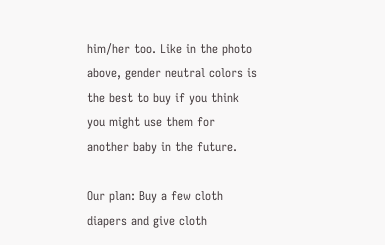him/her too. Like in the photo above, gender neutral colors is the best to buy if you think you might use them for another baby in the future.

Our plan: Buy a few cloth diapers and give cloth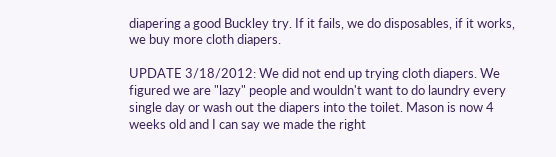diapering a good Buckley try. If it fails, we do disposables, if it works, we buy more cloth diapers.

UPDATE 3/18/2012: We did not end up trying cloth diapers. We figured we are "lazy" people and wouldn't want to do laundry every single day or wash out the diapers into the toilet. Mason is now 4 weeks old and I can say we made the right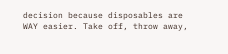decision because disposables are WAY easier. Take off, throw away,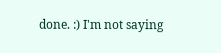done. :) I'm not saying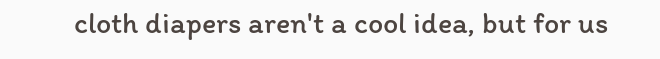cloth diapers aren't a cool idea, but for us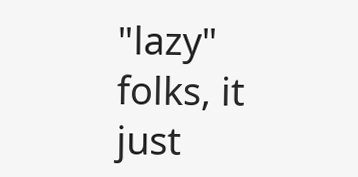"lazy" folks, it just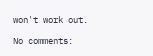won't work out.

No comments: